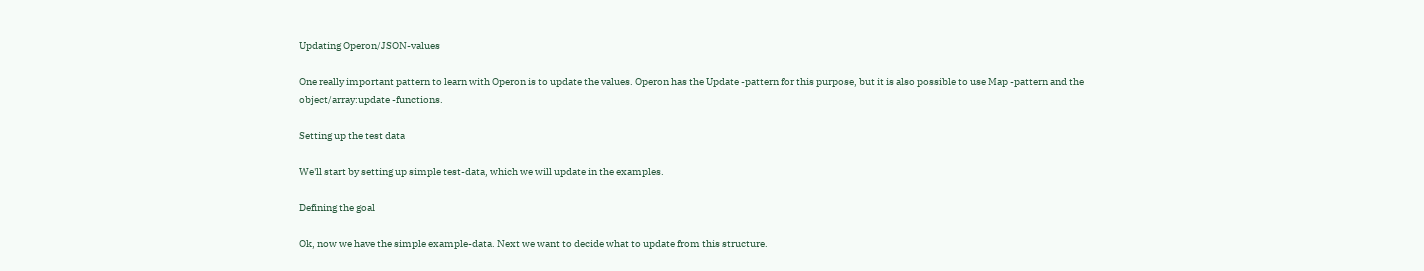Updating Operon/JSON-values

One really important pattern to learn with Operon is to update the values. Operon has the Update -pattern for this purpose, but it is also possible to use Map -pattern and the object/array:update -functions.

Setting up the test data

We'll start by setting up simple test-data, which we will update in the examples.

Defining the goal

Ok, now we have the simple example-data. Next we want to decide what to update from this structure.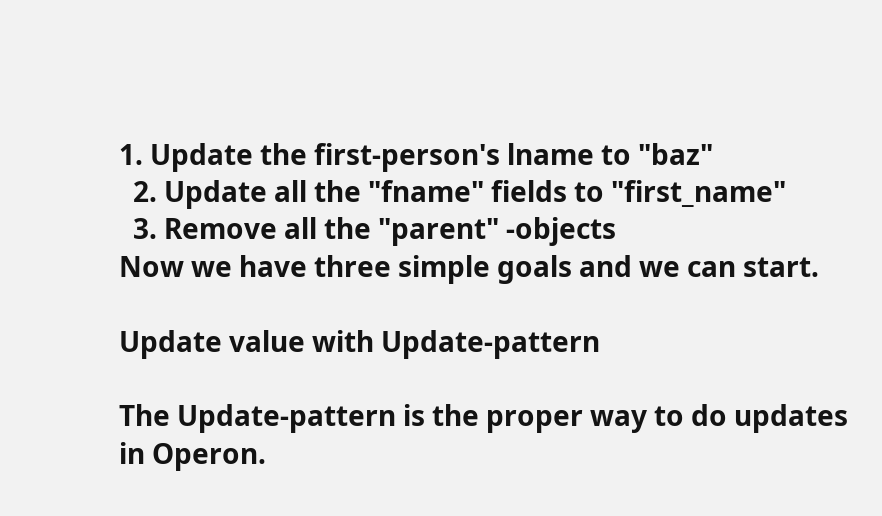1. Update the first-person's lname to "baz"
  2. Update all the "fname" fields to "first_name"
  3. Remove all the "parent" -objects
Now we have three simple goals and we can start.

Update value with Update-pattern

The Update-pattern is the proper way to do updates in Operon.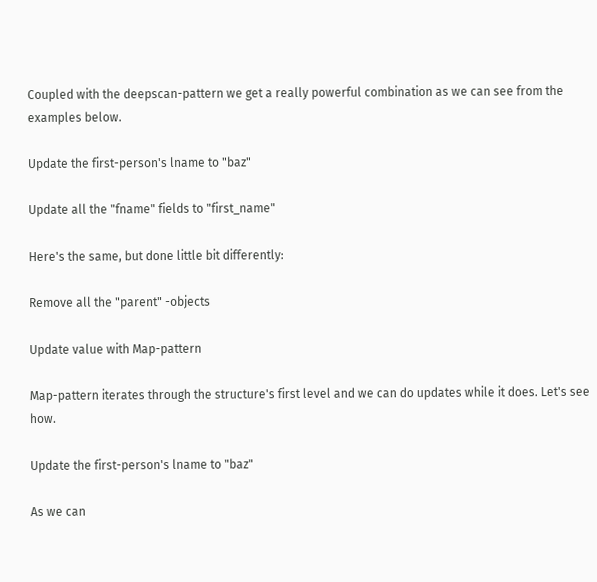Coupled with the deepscan-pattern we get a really powerful combination as we can see from the examples below.

Update the first-person's lname to "baz"

Update all the "fname" fields to "first_name"

Here's the same, but done little bit differently:

Remove all the "parent" -objects

Update value with Map-pattern

Map-pattern iterates through the structure's first level and we can do updates while it does. Let's see how.

Update the first-person's lname to "baz"

As we can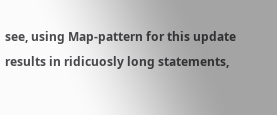see, using Map-pattern for this update results in ridicuosly long statements,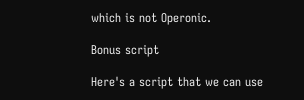which is not Operonic.

Bonus script

Here's a script that we can use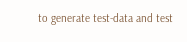to generate test-data and test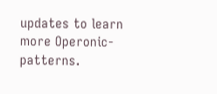updates to learn more Operonic-patterns.